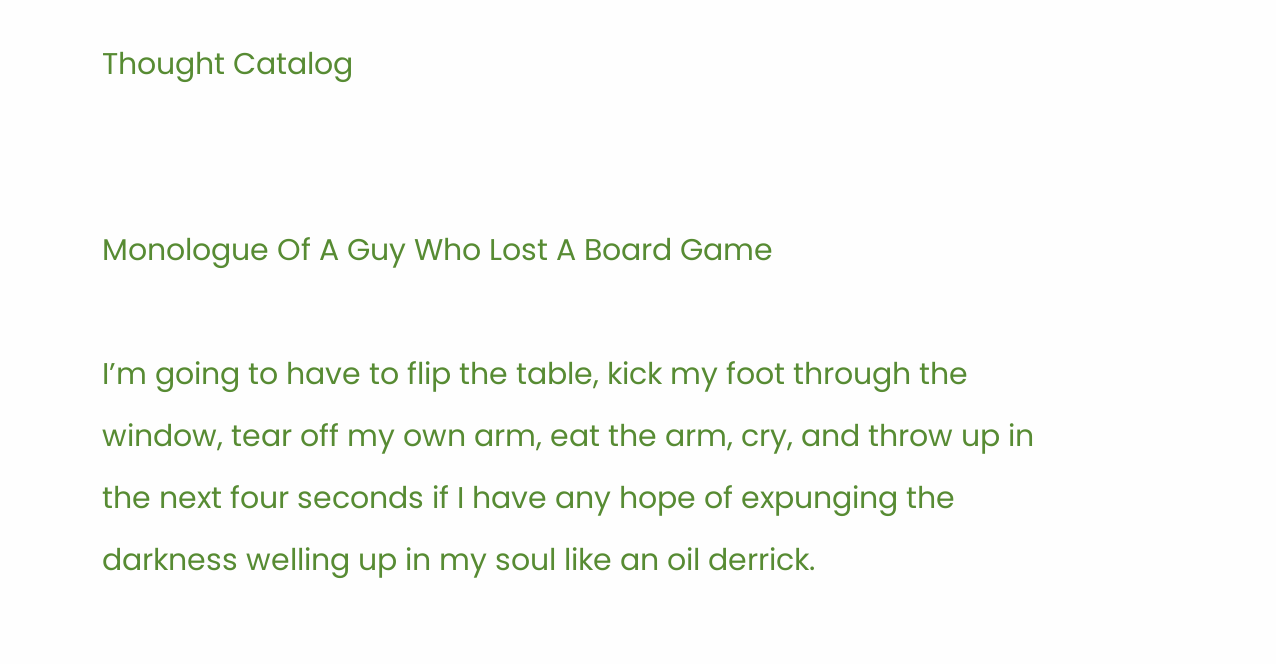Thought Catalog


Monologue Of A Guy Who Lost A Board Game

I’m going to have to flip the table, kick my foot through the window, tear off my own arm, eat the arm, cry, and throw up in the next four seconds if I have any hope of expunging the darkness welling up in my soul like an oil derrick.